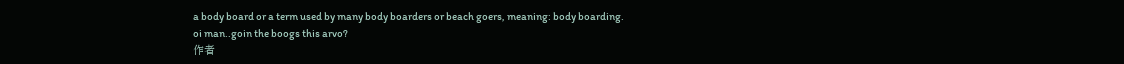a body board or a term used by many body boarders or beach goers, meaning: body boarding.
oi man..goin the boogs this arvo?
作者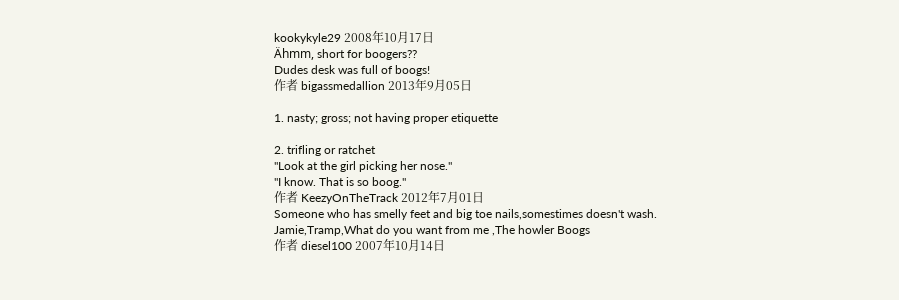kookykyle29 2008年10月17日
Ähmm, short for boogers??
Dudes desk was full of boogs!
作者 bigassmedallion 2013年9月05日

1. nasty; gross; not having proper etiquette

2. trifling or ratchet
"Look at the girl picking her nose."
"I know. That is so boog."
作者 KeezyOnTheTrack 2012年7月01日
Someone who has smelly feet and big toe nails,somestimes doesn't wash.
Jamie,Tramp,What do you want from me ,The howler Boogs
作者 diesel100 2007年10月14日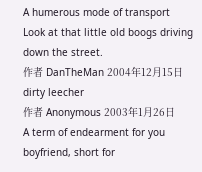A humerous mode of transport
Look at that little old boogs driving down the street.
作者 DanTheMan 2004年12月15日
dirty leecher
作者 Anonymous 2003年1月26日
A term of endearment for you boyfriend, short for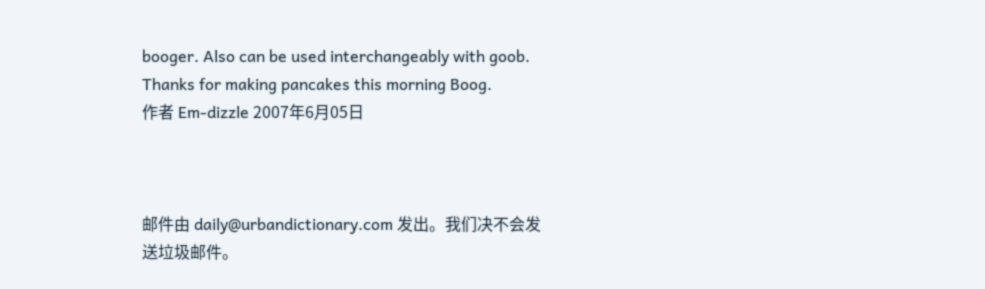booger. Also can be used interchangeably with goob.
Thanks for making pancakes this morning Boog.
作者 Em-dizzle 2007年6月05日



邮件由 daily@urbandictionary.com 发出。我们决不会发送垃圾邮件。